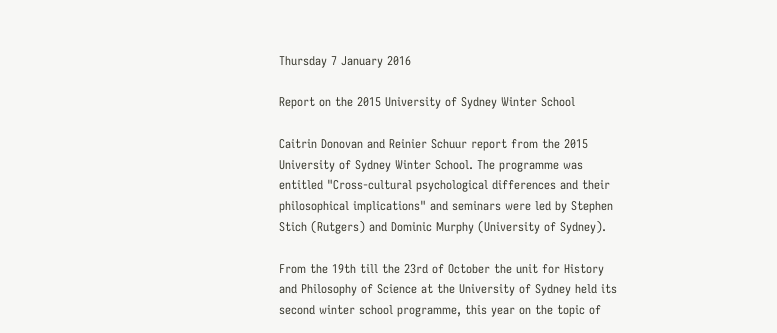Thursday 7 January 2016

Report on the 2015 University of Sydney Winter School

Caitrin Donovan and Reinier Schuur report from the 2015 University of Sydney Winter School. The programme was entitled "Cross-cultural psychological differences and their philosophical implications" and seminars were led by Stephen Stich (Rutgers) and Dominic Murphy (University of Sydney).

From the 19th till the 23rd of October the unit for History and Philosophy of Science at the University of Sydney held its second winter school programme, this year on the topic of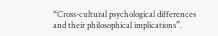“Cross-cultural psychological differences and their philosophical implications”.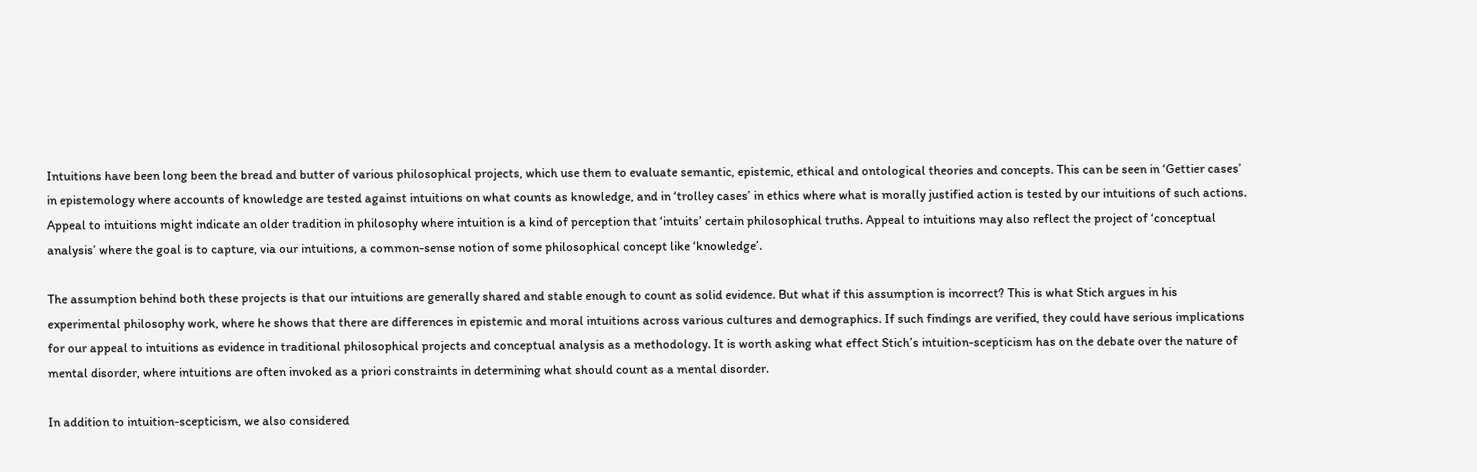Intuitions have been long been the bread and butter of various philosophical projects, which use them to evaluate semantic, epistemic, ethical and ontological theories and concepts. This can be seen in ‘Gettier cases’ in epistemology where accounts of knowledge are tested against intuitions on what counts as knowledge, and in ‘trolley cases’ in ethics where what is morally justified action is tested by our intuitions of such actions. Appeal to intuitions might indicate an older tradition in philosophy where intuition is a kind of perception that ‘intuits’ certain philosophical truths. Appeal to intuitions may also reflect the project of ‘conceptual analysis’ where the goal is to capture, via our intuitions, a common-sense notion of some philosophical concept like ‘knowledge’.

The assumption behind both these projects is that our intuitions are generally shared and stable enough to count as solid evidence. But what if this assumption is incorrect? This is what Stich argues in his experimental philosophy work, where he shows that there are differences in epistemic and moral intuitions across various cultures and demographics. If such findings are verified, they could have serious implications for our appeal to intuitions as evidence in traditional philosophical projects and conceptual analysis as a methodology. It is worth asking what effect Stich’s intuition-scepticism has on the debate over the nature of mental disorder, where intuitions are often invoked as a priori constraints in determining what should count as a mental disorder.

In addition to intuition-scepticism, we also considered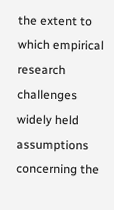the extent to which empirical research challenges widely held assumptions concerning the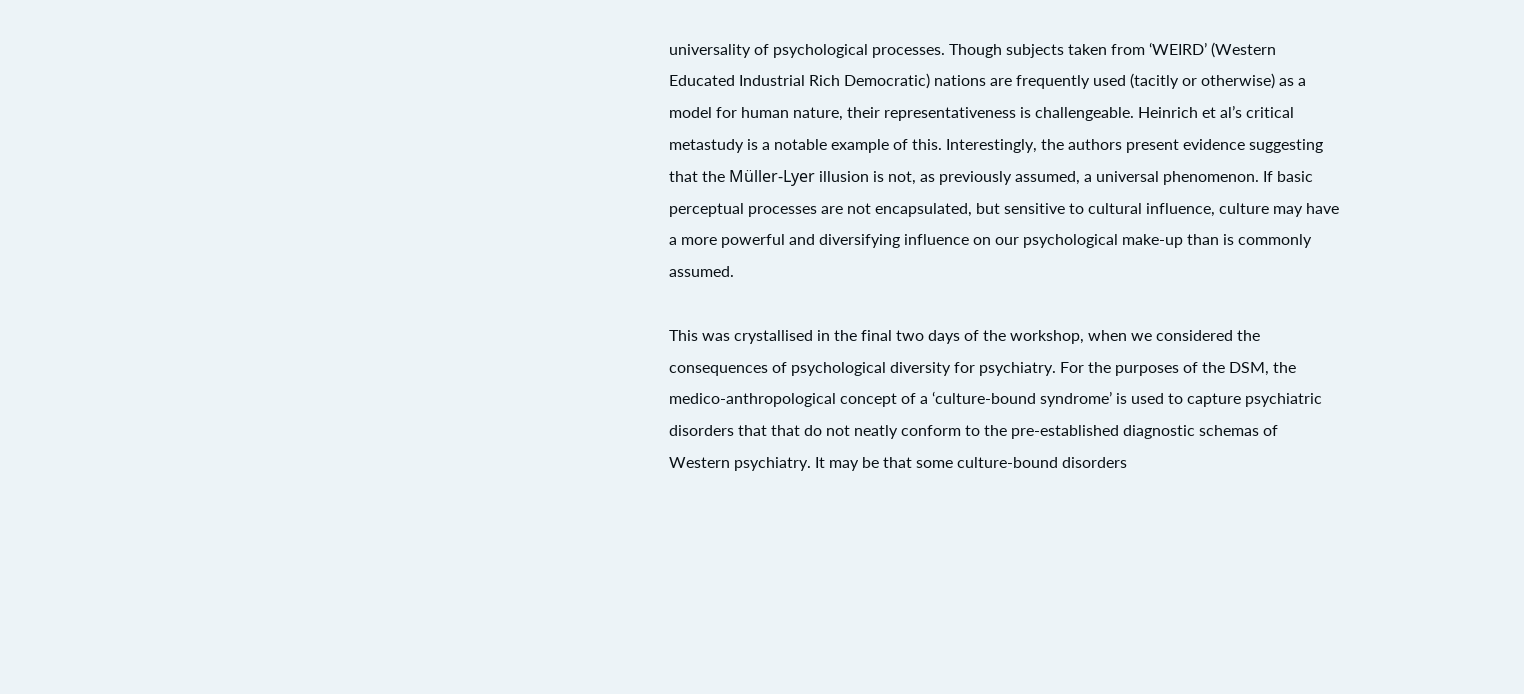universality of psychological processes. Though subjects taken from ‘WEIRD’ (Western Educated Industrial Rich Democratic) nations are frequently used (tacitly or otherwise) as a model for human nature, their representativeness is challengeable. Heinrich et al’s critical metastudy is a notable example of this. Interestingly, the authors present evidence suggesting that the Müller-Lyer illusion is not, as previously assumed, a universal phenomenon. If basic perceptual processes are not encapsulated, but sensitive to cultural influence, culture may have a more powerful and diversifying influence on our psychological make-up than is commonly assumed.

This was crystallised in the final two days of the workshop, when we considered the consequences of psychological diversity for psychiatry. For the purposes of the DSM, the medico-anthropological concept of a ‘culture-bound syndrome’ is used to capture psychiatric disorders that that do not neatly conform to the pre-established diagnostic schemas of Western psychiatry. It may be that some culture-bound disorders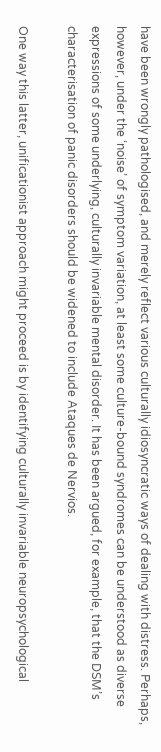have been wrongly pathologised, and merely reflect various culturally idiosyncratic ways of dealing with distress. Perhaps, however, under the ‘noise’ of symptom variation, at least some culture-bound syndromes can be understood as diverse expressions of some underlying, culturally invariable mental disorder. It has been argued, for example, that the DSM’s characterisation of panic disorders should be widened to include Ataques de Nervios.

One way this latter, unificationist approach might proceed is by identifying culturally invariable neuropsychological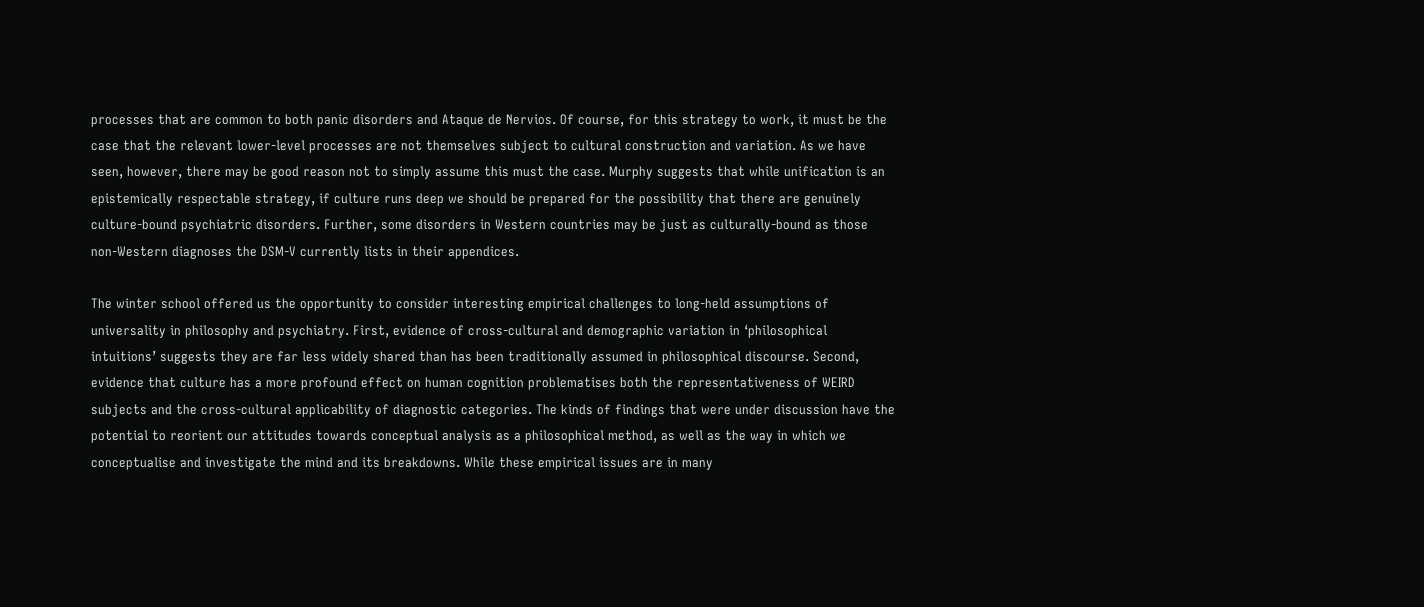processes that are common to both panic disorders and Ataque de Nervios. Of course, for this strategy to work, it must be the case that the relevant lower-level processes are not themselves subject to cultural construction and variation. As we have seen, however, there may be good reason not to simply assume this must the case. Murphy suggests that while unification is an epistemically respectable strategy, if culture runs deep we should be prepared for the possibility that there are genuinely culture-bound psychiatric disorders. Further, some disorders in Western countries may be just as culturally-bound as those non-Western diagnoses the DSM-V currently lists in their appendices.

The winter school offered us the opportunity to consider interesting empirical challenges to long-held assumptions of universality in philosophy and psychiatry. First, evidence of cross-cultural and demographic variation in ‘philosophical intuitions’ suggests they are far less widely shared than has been traditionally assumed in philosophical discourse. Second, evidence that culture has a more profound effect on human cognition problematises both the representativeness of WEIRD subjects and the cross-cultural applicability of diagnostic categories. The kinds of findings that were under discussion have the potential to reorient our attitudes towards conceptual analysis as a philosophical method, as well as the way in which we conceptualise and investigate the mind and its breakdowns. While these empirical issues are in many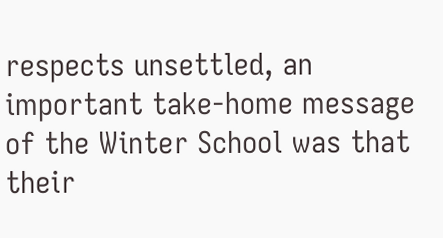respects unsettled, an important take-home message of the Winter School was that their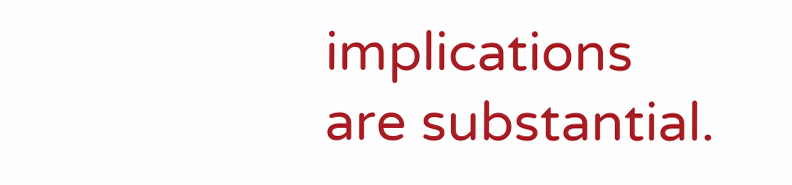implications are substantial.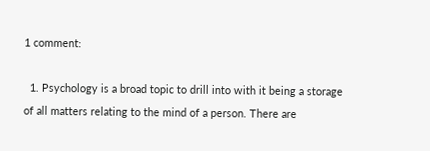1 comment:

  1. Psychology is a broad topic to drill into with it being a storage of all matters relating to the mind of a person. There are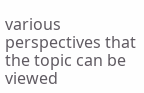various perspectives that the topic can be viewed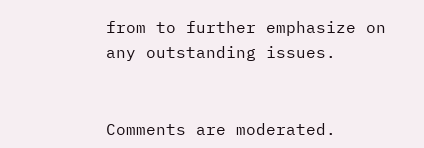from to further emphasize on any outstanding issues.


Comments are moderated.